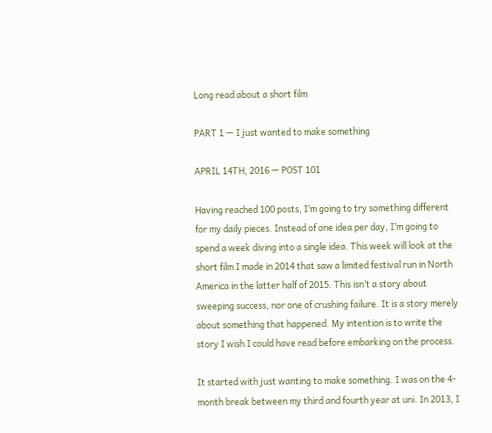Long read about a short film

PART 1 — I just wanted to make something

APRIL 14TH, 2016 — POST 101

Having reached 100 posts, I’m going to try something different for my daily pieces. Instead of one idea per day, I’m going to spend a week diving into a single idea. This week will look at the short film I made in 2014 that saw a limited festival run in North America in the latter half of 2015. This isn’t a story about sweeping success, nor one of crushing failure. It is a story merely about something that happened. My intention is to write the story I wish I could have read before embarking on the process.

It started with just wanting to make something. I was on the 4-month break between my third and fourth year at uni. In 2013, I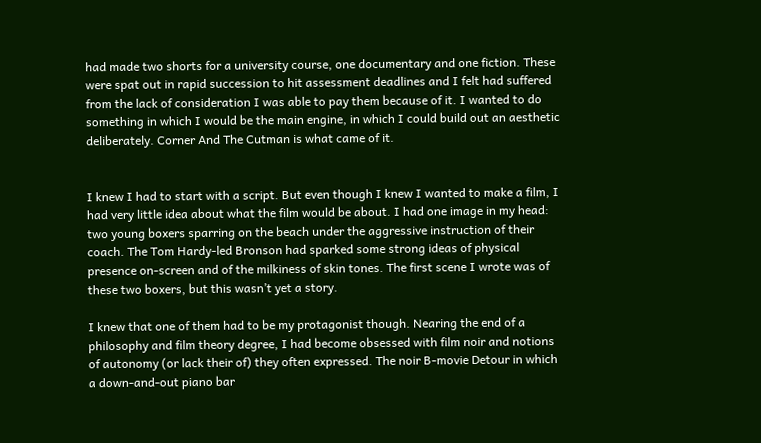had made two shorts for a university course, one documentary and one fiction. These were spat out in rapid succession to hit assessment deadlines and I felt had suffered from the lack of consideration I was able to pay them because of it. I wanted to do something in which I would be the main engine, in which I could build out an aesthetic deliberately. Corner And The Cutman is what came of it.


I knew I had to start with a script. But even though I knew I wanted to make a film, I had very little idea about what the film would be about. I had one image in my head: two young boxers sparring on the beach under the aggressive instruction of their coach. The Tom Hardy-led Bronson had sparked some strong ideas of physical presence on-screen and of the milkiness of skin tones. The first scene I wrote was of these two boxers, but this wasn’t yet a story.

I knew that one of them had to be my protagonist though. Nearing the end of a philosophy and film theory degree, I had become obsessed with film noir and notions of autonomy (or lack their of) they often expressed. The noir B-movie Detour in which a down-and-out piano bar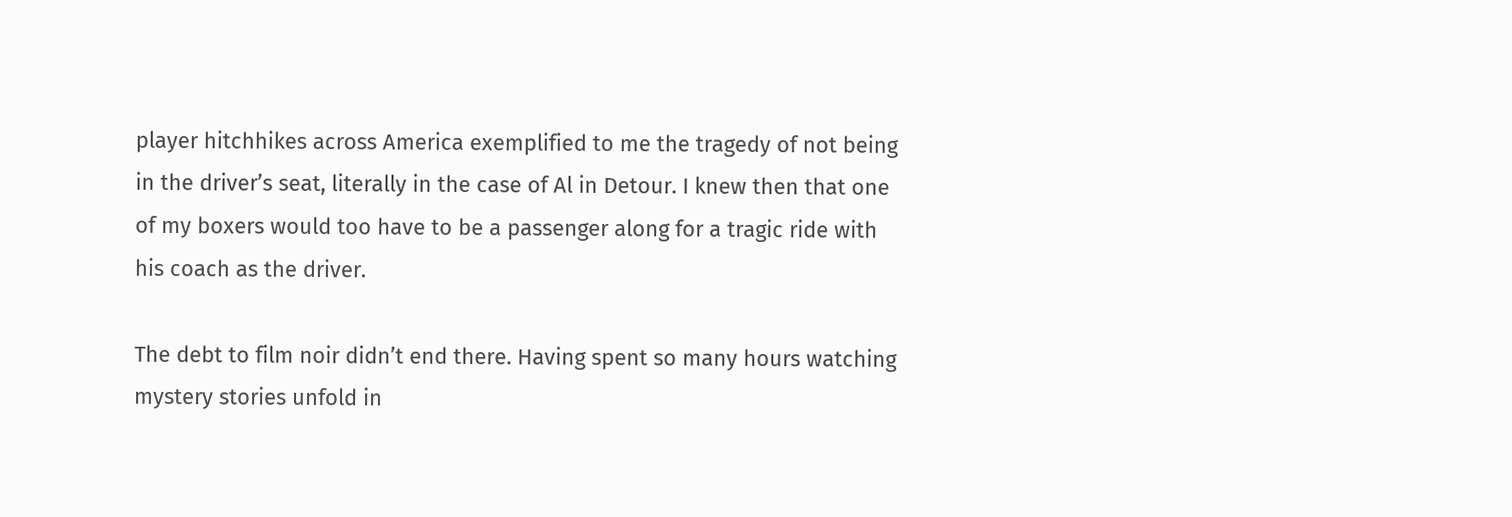player hitchhikes across America exemplified to me the tragedy of not being in the driver’s seat, literally in the case of Al in Detour. I knew then that one of my boxers would too have to be a passenger along for a tragic ride with his coach as the driver.

The debt to film noir didn’t end there. Having spent so many hours watching mystery stories unfold in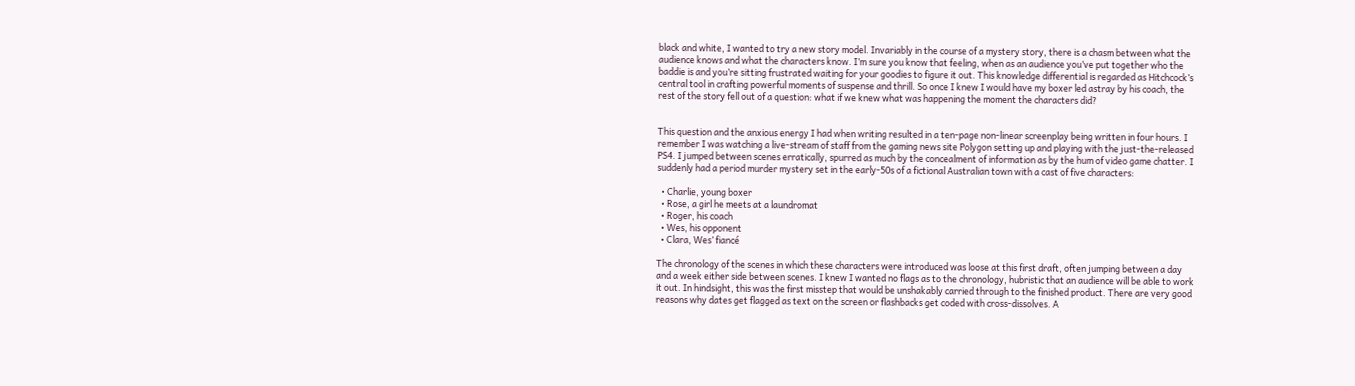black and white, I wanted to try a new story model. Invariably in the course of a mystery story, there is a chasm between what the audience knows and what the characters know. I’m sure you know that feeling, when as an audience you’ve put together who the baddie is and you’re sitting frustrated waiting for your goodies to figure it out. This knowledge differential is regarded as Hitchcock’s central tool in crafting powerful moments of suspense and thrill. So once I knew I would have my boxer led astray by his coach, the rest of the story fell out of a question: what if we knew what was happening the moment the characters did?


This question and the anxious energy I had when writing resulted in a ten-page non-linear screenplay being written in four hours. I remember I was watching a live-stream of staff from the gaming news site Polygon setting up and playing with the just-the-released PS4. I jumped between scenes erratically, spurred as much by the concealment of information as by the hum of video game chatter. I suddenly had a period murder mystery set in the early-50s of a fictional Australian town with a cast of five characters:

  • Charlie, young boxer
  • Rose, a girl he meets at a laundromat
  • Roger, his coach
  • Wes, his opponent
  • Clara, Wes’ fiancé

The chronology of the scenes in which these characters were introduced was loose at this first draft, often jumping between a day and a week either side between scenes. I knew I wanted no flags as to the chronology, hubristic that an audience will be able to work it out. In hindsight, this was the first misstep that would be unshakably carried through to the finished product. There are very good reasons why dates get flagged as text on the screen or flashbacks get coded with cross-dissolves. A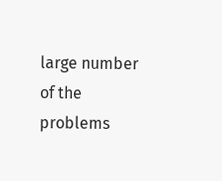large number of the problems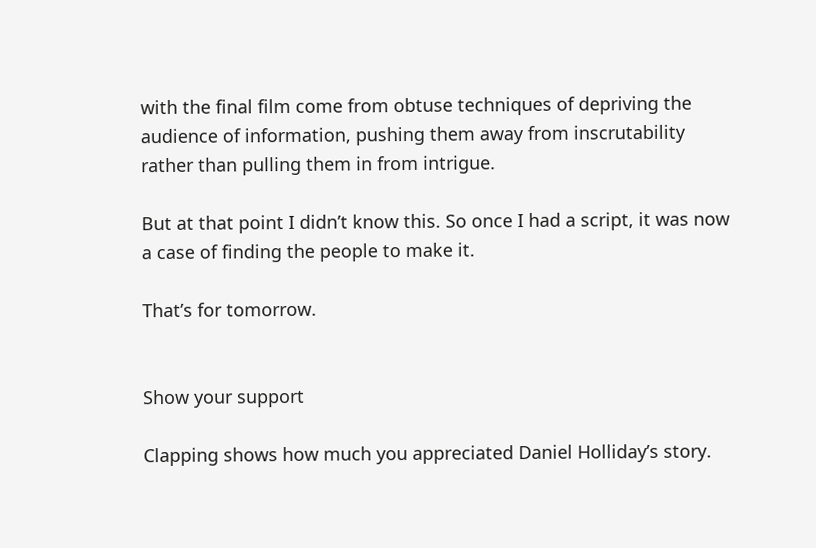with the final film come from obtuse techniques of depriving the audience of information, pushing them away from inscrutability rather than pulling them in from intrigue.

But at that point I didn’t know this. So once I had a script, it was now a case of finding the people to make it.

That’s for tomorrow.


Show your support

Clapping shows how much you appreciated Daniel Holliday’s story.